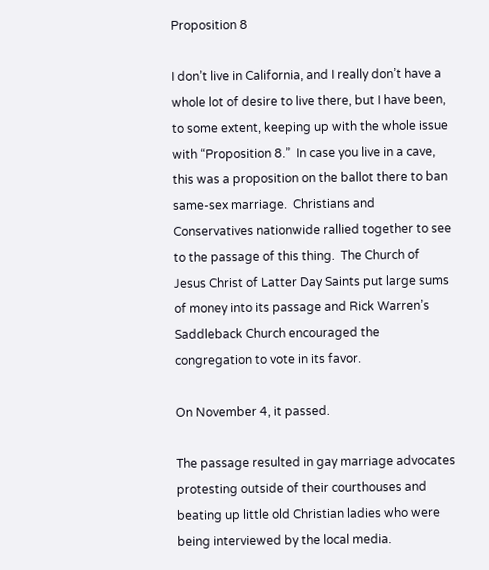Proposition 8

I don’t live in California, and I really don’t have a whole lot of desire to live there, but I have been, to some extent, keeping up with the whole issue with “Proposition 8.”  In case you live in a cave, this was a proposition on the ballot there to ban same-sex marriage.  Christians and Conservatives nationwide rallied together to see to the passage of this thing.  The Church of Jesus Christ of Latter Day Saints put large sums of money into its passage and Rick Warren’s Saddleback Church encouraged the congregation to vote in its favor.

On November 4, it passed.

The passage resulted in gay marriage advocates protesting outside of their courthouses and beating up little old Christian ladies who were being interviewed by the local media.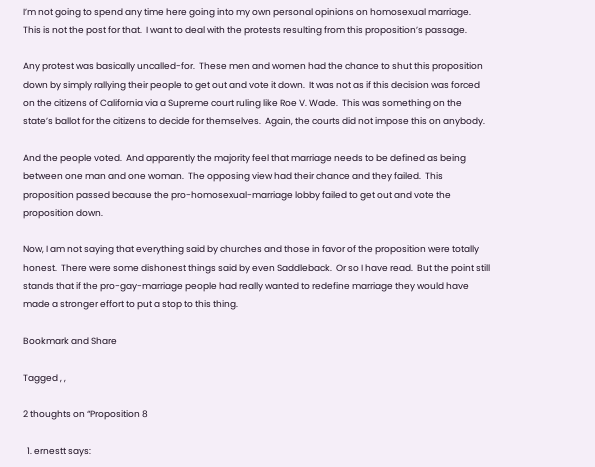I’m not going to spend any time here going into my own personal opinions on homosexual marriage.  This is not the post for that.  I want to deal with the protests resulting from this proposition’s passage.

Any protest was basically uncalled-for.  These men and women had the chance to shut this proposition down by simply rallying their people to get out and vote it down.  It was not as if this decision was forced on the citizens of California via a Supreme court ruling like Roe V. Wade.  This was something on the state’s ballot for the citizens to decide for themselves.  Again, the courts did not impose this on anybody.

And the people voted.  And apparently the majority feel that marriage needs to be defined as being between one man and one woman.  The opposing view had their chance and they failed.  This proposition passed because the pro-homosexual-marriage lobby failed to get out and vote the proposition down.

Now, I am not saying that everything said by churches and those in favor of the proposition were totally honest.  There were some dishonest things said by even Saddleback.  Or so I have read.  But the point still stands that if the pro-gay-marriage people had really wanted to redefine marriage they would have made a stronger effort to put a stop to this thing.

Bookmark and Share

Tagged , ,

2 thoughts on “Proposition 8

  1. ernestt says: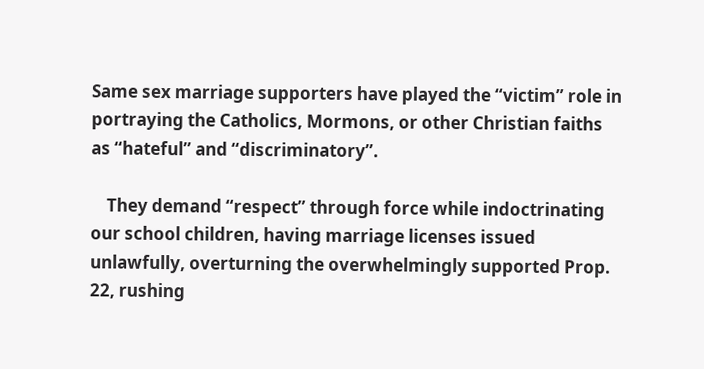Same sex marriage supporters have played the “victim” role in portraying the Catholics, Mormons, or other Christian faiths as “hateful” and “discriminatory”.

    They demand “respect” through force while indoctrinating our school children, having marriage licenses issued unlawfully, overturning the overwhelmingly supported Prop. 22, rushing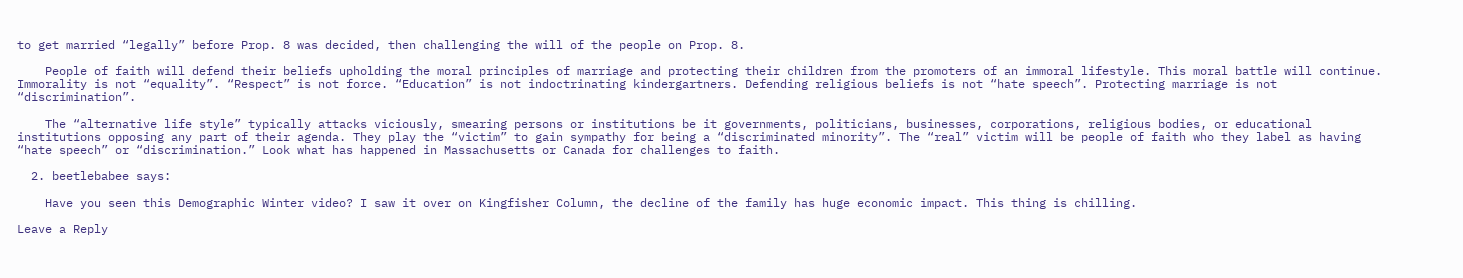to get married “legally” before Prop. 8 was decided, then challenging the will of the people on Prop. 8.

    People of faith will defend their beliefs upholding the moral principles of marriage and protecting their children from the promoters of an immoral lifestyle. This moral battle will continue. Immorality is not “equality”. “Respect” is not force. “Education” is not indoctrinating kindergartners. Defending religious beliefs is not “hate speech”. Protecting marriage is not “discrimination”.

    The “alternative life style” typically attacks viciously, smearing persons or institutions be it governments, politicians, businesses, corporations, religious bodies, or educational institutions opposing any part of their agenda. They play the “victim” to gain sympathy for being a “discriminated minority”. The “real” victim will be people of faith who they label as having “hate speech” or “discrimination.” Look what has happened in Massachusetts or Canada for challenges to faith.

  2. beetlebabee says:

    Have you seen this Demographic Winter video? I saw it over on Kingfisher Column, the decline of the family has huge economic impact. This thing is chilling.

Leave a Reply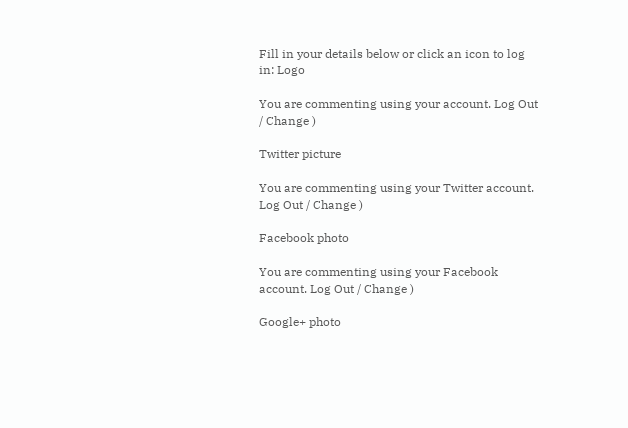Fill in your details below or click an icon to log in: Logo

You are commenting using your account. Log Out / Change )

Twitter picture

You are commenting using your Twitter account. Log Out / Change )

Facebook photo

You are commenting using your Facebook account. Log Out / Change )

Google+ photo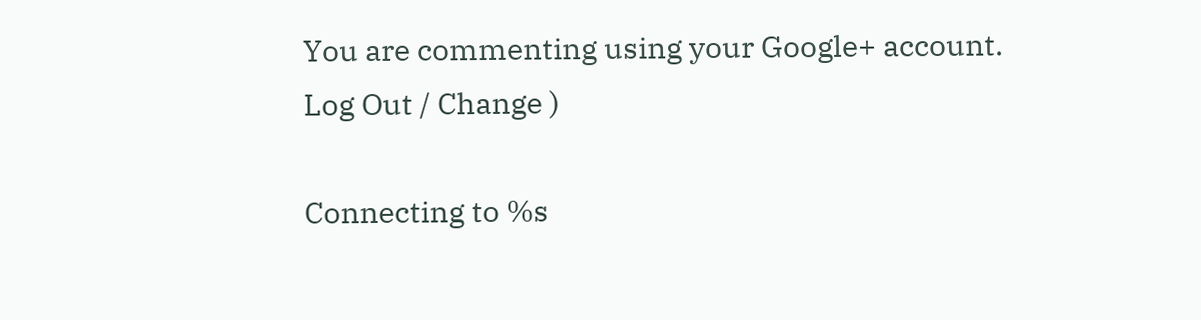You are commenting using your Google+ account. Log Out / Change )

Connecting to %s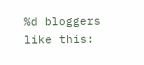%d bloggers like this: